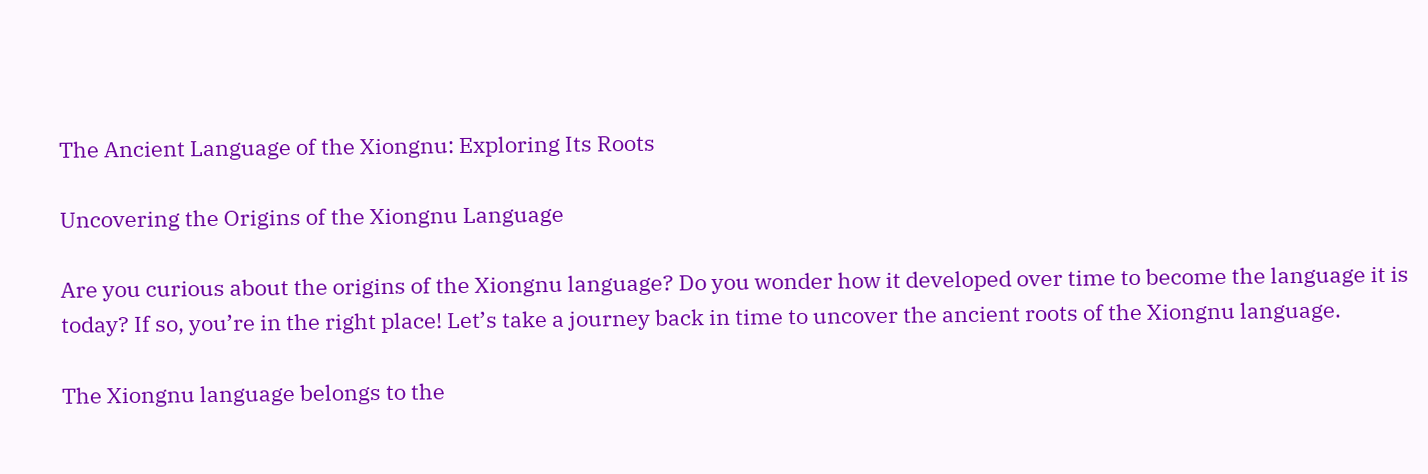The Ancient Language of the Xiongnu: Exploring Its Roots

Uncovering the Origins of the Xiongnu Language

Are you curious about the origins of the Xiongnu language? Do you wonder how it developed over time to become the language it is today? If so, you’re in the right place! Let’s take a journey back in time to uncover the ancient roots of the Xiongnu language.

The Xiongnu language belongs to the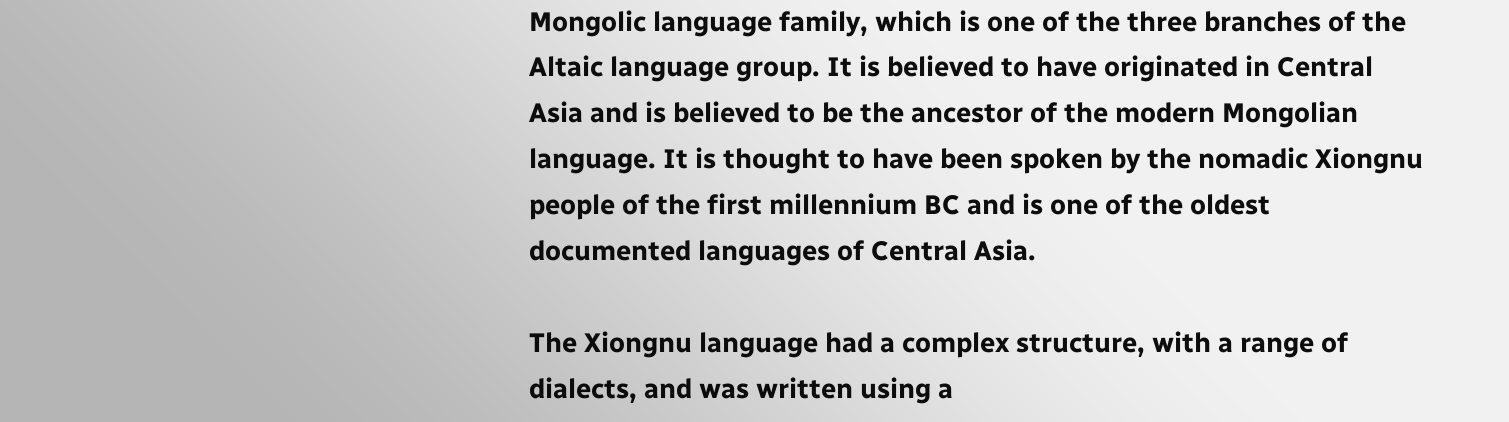Mongolic language family, which is one of the three branches of the Altaic language group. It is believed to have originated in Central Asia and is believed to be the ancestor of the modern Mongolian language. It is thought to have been spoken by the nomadic Xiongnu people of the first millennium BC and is one of the oldest documented languages of Central Asia.

The Xiongnu language had a complex structure, with a range of dialects, and was written using a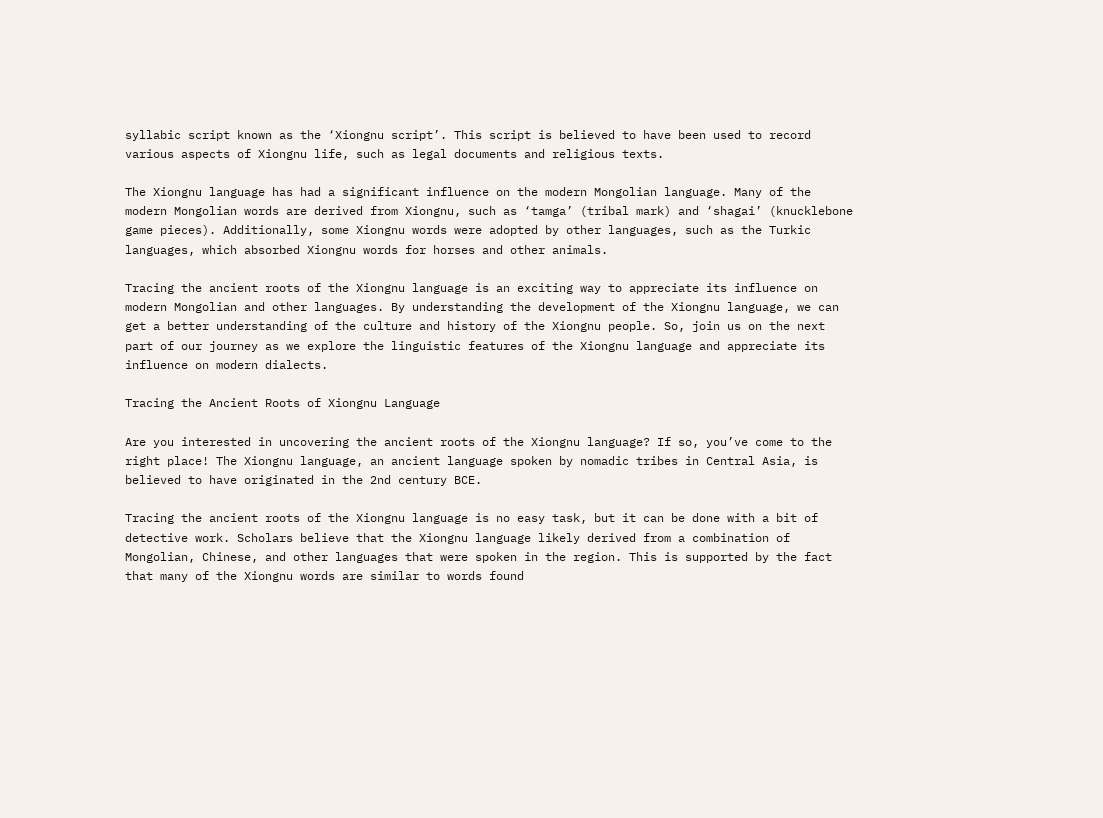syllabic script known as the ‘Xiongnu script’. This script is believed to have been used to record various aspects of Xiongnu life, such as legal documents and religious texts.

The Xiongnu language has had a significant influence on the modern Mongolian language. Many of the modern Mongolian words are derived from Xiongnu, such as ‘tamga’ (tribal mark) and ‘shagai’ (knucklebone game pieces). Additionally, some Xiongnu words were adopted by other languages, such as the Turkic languages, which absorbed Xiongnu words for horses and other animals.

Tracing the ancient roots of the Xiongnu language is an exciting way to appreciate its influence on modern Mongolian and other languages. By understanding the development of the Xiongnu language, we can get a better understanding of the culture and history of the Xiongnu people. So, join us on the next part of our journey as we explore the linguistic features of the Xiongnu language and appreciate its influence on modern dialects.

Tracing the Ancient Roots of Xiongnu Language

Are you interested in uncovering the ancient roots of the Xiongnu language? If so, you’ve come to the right place! The Xiongnu language, an ancient language spoken by nomadic tribes in Central Asia, is believed to have originated in the 2nd century BCE.

Tracing the ancient roots of the Xiongnu language is no easy task, but it can be done with a bit of detective work. Scholars believe that the Xiongnu language likely derived from a combination of Mongolian, Chinese, and other languages that were spoken in the region. This is supported by the fact that many of the Xiongnu words are similar to words found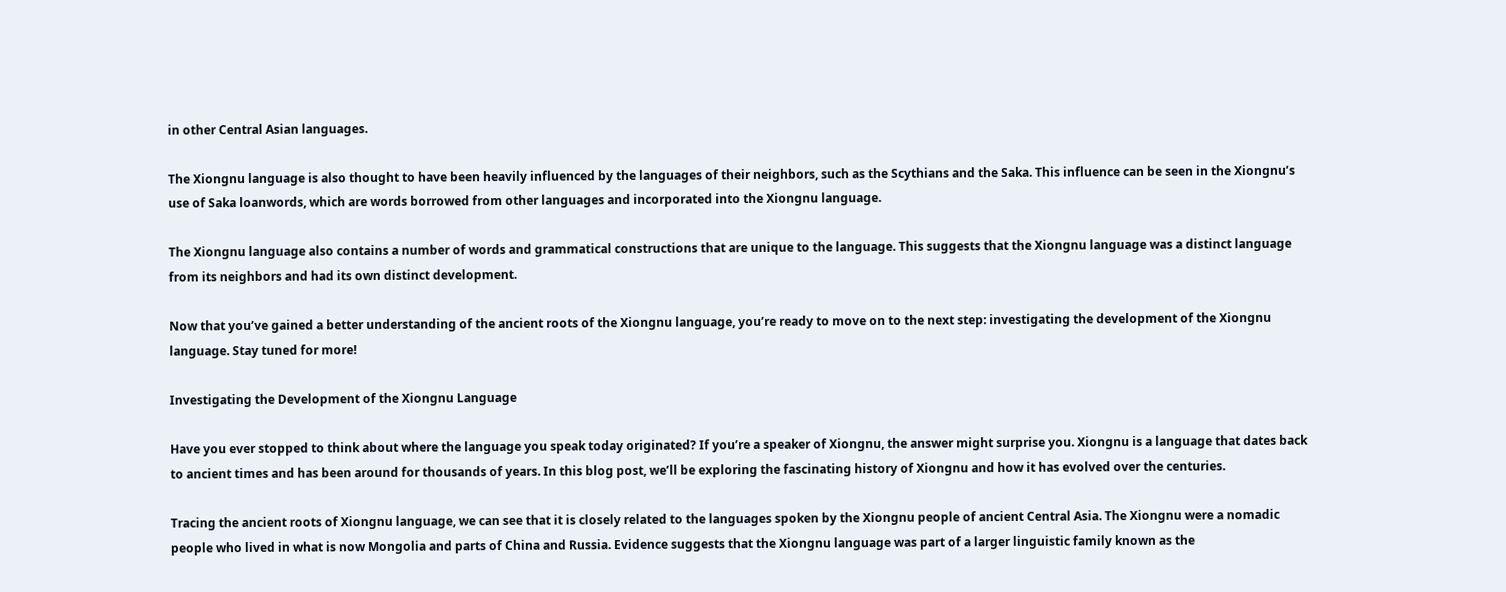in other Central Asian languages.

The Xiongnu language is also thought to have been heavily influenced by the languages of their neighbors, such as the Scythians and the Saka. This influence can be seen in the Xiongnu’s use of Saka loanwords, which are words borrowed from other languages and incorporated into the Xiongnu language.

The Xiongnu language also contains a number of words and grammatical constructions that are unique to the language. This suggests that the Xiongnu language was a distinct language from its neighbors and had its own distinct development.

Now that you’ve gained a better understanding of the ancient roots of the Xiongnu language, you’re ready to move on to the next step: investigating the development of the Xiongnu language. Stay tuned for more!

Investigating the Development of the Xiongnu Language

Have you ever stopped to think about where the language you speak today originated? If you’re a speaker of Xiongnu, the answer might surprise you. Xiongnu is a language that dates back to ancient times and has been around for thousands of years. In this blog post, we’ll be exploring the fascinating history of Xiongnu and how it has evolved over the centuries.

Tracing the ancient roots of Xiongnu language, we can see that it is closely related to the languages spoken by the Xiongnu people of ancient Central Asia. The Xiongnu were a nomadic people who lived in what is now Mongolia and parts of China and Russia. Evidence suggests that the Xiongnu language was part of a larger linguistic family known as the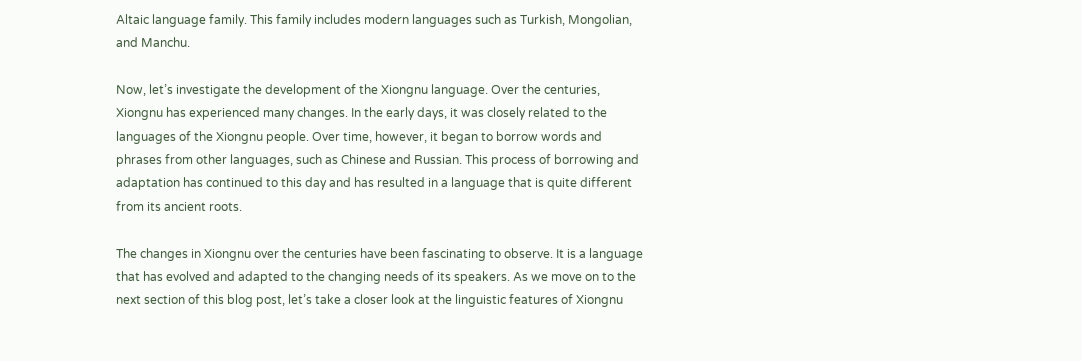Altaic language family. This family includes modern languages such as Turkish, Mongolian, and Manchu.

Now, let’s investigate the development of the Xiongnu language. Over the centuries, Xiongnu has experienced many changes. In the early days, it was closely related to the languages of the Xiongnu people. Over time, however, it began to borrow words and phrases from other languages, such as Chinese and Russian. This process of borrowing and adaptation has continued to this day and has resulted in a language that is quite different from its ancient roots.

The changes in Xiongnu over the centuries have been fascinating to observe. It is a language that has evolved and adapted to the changing needs of its speakers. As we move on to the next section of this blog post, let’s take a closer look at the linguistic features of Xiongnu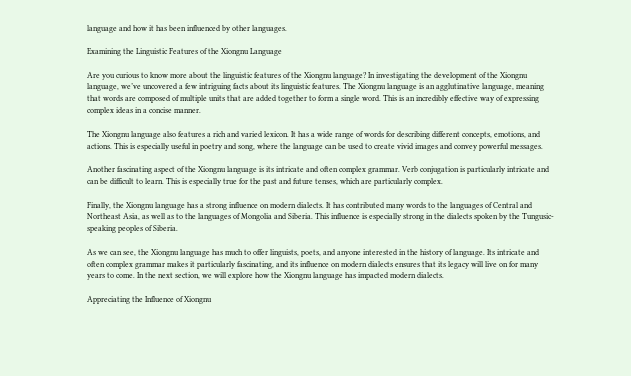language and how it has been influenced by other languages.

Examining the Linguistic Features of the Xiongnu Language

Are you curious to know more about the linguistic features of the Xiongnu language? In investigating the development of the Xiongnu language, we’ve uncovered a few intriguing facts about its linguistic features. The Xiongnu language is an agglutinative language, meaning that words are composed of multiple units that are added together to form a single word. This is an incredibly effective way of expressing complex ideas in a concise manner.

The Xiongnu language also features a rich and varied lexicon. It has a wide range of words for describing different concepts, emotions, and actions. This is especially useful in poetry and song, where the language can be used to create vivid images and convey powerful messages.

Another fascinating aspect of the Xiongnu language is its intricate and often complex grammar. Verb conjugation is particularly intricate and can be difficult to learn. This is especially true for the past and future tenses, which are particularly complex.

Finally, the Xiongnu language has a strong influence on modern dialects. It has contributed many words to the languages of Central and Northeast Asia, as well as to the languages of Mongolia and Siberia. This influence is especially strong in the dialects spoken by the Tungusic-speaking peoples of Siberia.

As we can see, the Xiongnu language has much to offer linguists, poets, and anyone interested in the history of language. Its intricate and often complex grammar makes it particularly fascinating, and its influence on modern dialects ensures that its legacy will live on for many years to come. In the next section, we will explore how the Xiongnu language has impacted modern dialects.

Appreciating the Influence of Xiongnu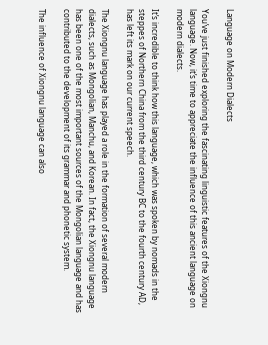Language on Modern Dialects

You’ve just finished exploring the fascinating linguistic features of the Xiongnu language. Now, it’s time to appreciate the influence of this ancient language on modern dialects.

It’s incredible to think how this language, which was spoken by nomads in the steppes of Northern China from the third century BC to the fourth century AD, has left its mark on our current speech.

The Xiongnu language has played a role in the formation of several modern dialects, such as Mongolian, Manchu, and Korean. In fact, the Xiongnu language has been one of the most important sources of the Mongolian language and has contributed to the development of its grammar and phonetic system.

The influence of Xiongnu language can also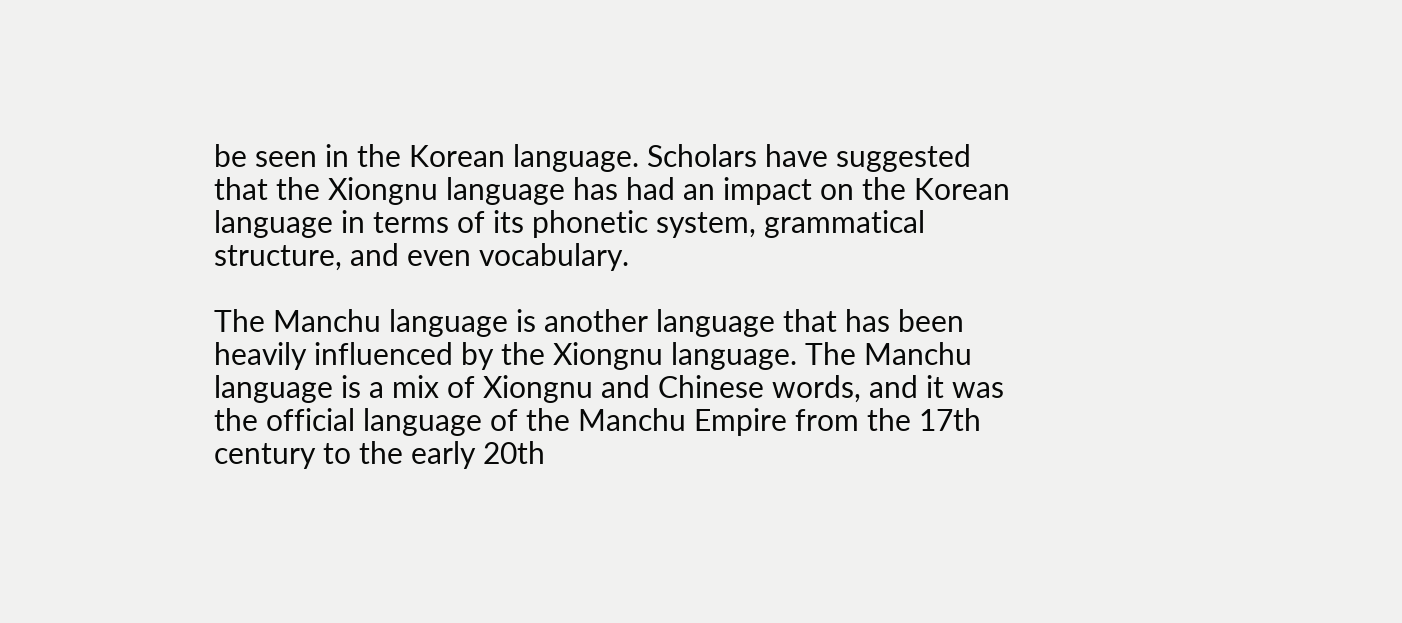be seen in the Korean language. Scholars have suggested that the Xiongnu language has had an impact on the Korean language in terms of its phonetic system, grammatical structure, and even vocabulary.

The Manchu language is another language that has been heavily influenced by the Xiongnu language. The Manchu language is a mix of Xiongnu and Chinese words, and it was the official language of the Manchu Empire from the 17th century to the early 20th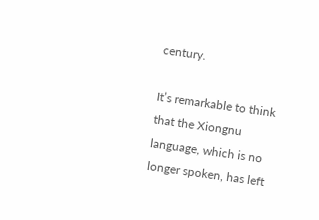century.

It’s remarkable to think that the Xiongnu language, which is no longer spoken, has left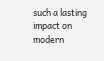such a lasting impact on modern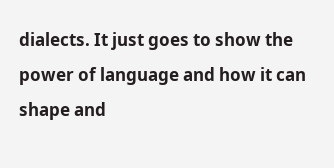dialects. It just goes to show the power of language and how it can shape and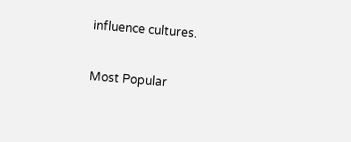influence cultures.

Most Popular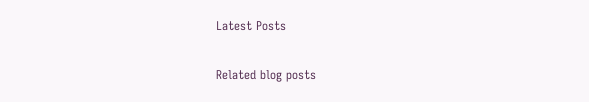Latest Posts

Related blog posts